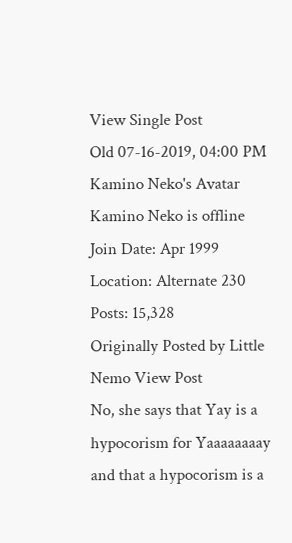View Single Post
Old 07-16-2019, 04:00 PM
Kamino Neko's Avatar
Kamino Neko is offline
Join Date: Apr 1999
Location: Alternate 230
Posts: 15,328
Originally Posted by Little Nemo View Post
No, she says that Yay is a hypocorism for Yaaaaaaaay and that a hypocorism is a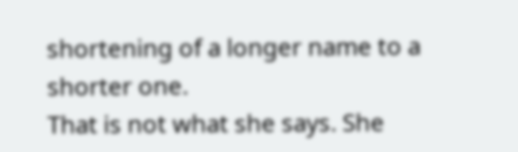shortening of a longer name to a shorter one.
That is not what she says. She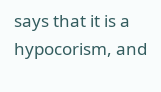says that it is a hypocorism, and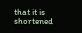that it is shortened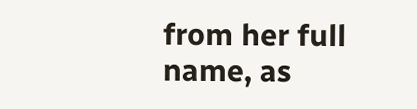from her full name, as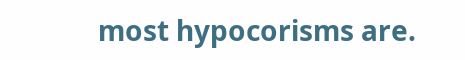most hypocorisms are.